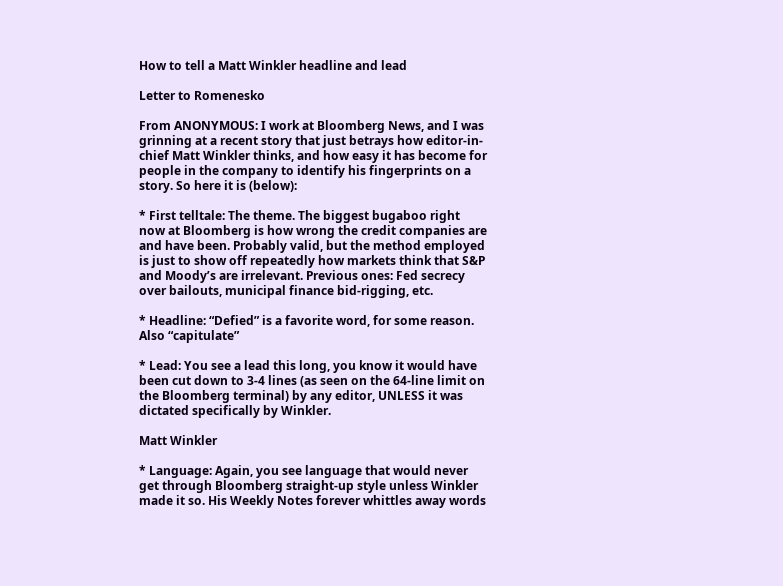How to tell a Matt Winkler headline and lead

Letter to Romenesko

From ANONYMOUS: I work at Bloomberg News, and I was grinning at a recent story that just betrays how editor-in-chief Matt Winkler thinks, and how easy it has become for people in the company to identify his fingerprints on a story. So here it is (below):

* First telltale: The theme. The biggest bugaboo right now at Bloomberg is how wrong the credit companies are and have been. Probably valid, but the method employed is just to show off repeatedly how markets think that S&P and Moody’s are irrelevant. Previous ones: Fed secrecy over bailouts, municipal finance bid-rigging, etc.

* Headline: “Defied” is a favorite word, for some reason. Also “capitulate”

* Lead: You see a lead this long, you know it would have been cut down to 3-4 lines (as seen on the 64-line limit on the Bloomberg terminal) by any editor, UNLESS it was dictated specifically by Winkler.

Matt Winkler

* Language: Again, you see language that would never get through Bloomberg straight-up style unless Winkler made it so. His Weekly Notes forever whittles away words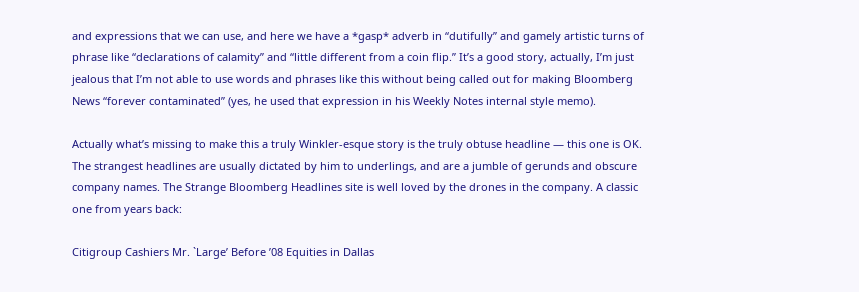and expressions that we can use, and here we have a *gasp* adverb in “dutifully” and gamely artistic turns of phrase like “declarations of calamity” and “little different from a coin flip.” It’s a good story, actually, I’m just jealous that I’m not able to use words and phrases like this without being called out for making Bloomberg News “forever contaminated” (yes, he used that expression in his Weekly Notes internal style memo).

Actually what’s missing to make this a truly Winkler-esque story is the truly obtuse headline — this one is OK. The strangest headlines are usually dictated by him to underlings, and are a jumble of gerunds and obscure company names. The Strange Bloomberg Headlines site is well loved by the drones in the company. A classic one from years back:

Citigroup Cashiers Mr. `Large’ Before ’08 Equities in Dallas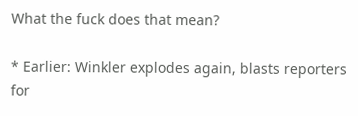What the fuck does that mean?

* Earlier: Winkler explodes again, blasts reporters for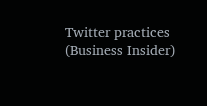Twitter practices (Business Insider)